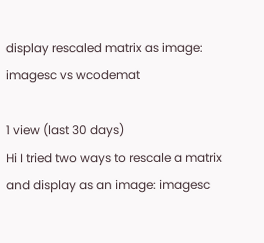display rescaled matrix as image: imagesc vs wcodemat

1 view (last 30 days)
Hi I tried two ways to rescale a matrix and display as an image: imagesc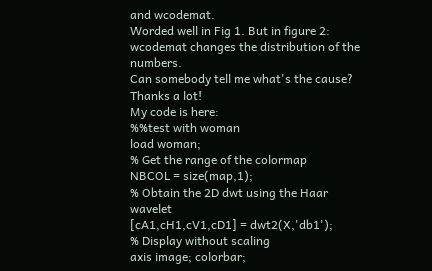and wcodemat.
Worded well in Fig 1. But in figure 2: wcodemat changes the distribution of the numbers.
Can somebody tell me what's the cause? Thanks a lot!
My code is here:
%%test with woman
load woman;
% Get the range of the colormap
NBCOL = size(map,1);
% Obtain the 2D dwt using the Haar wavelet
[cA1,cH1,cV1,cD1] = dwt2(X,'db1');
% Display without scaling
axis image; colorbar;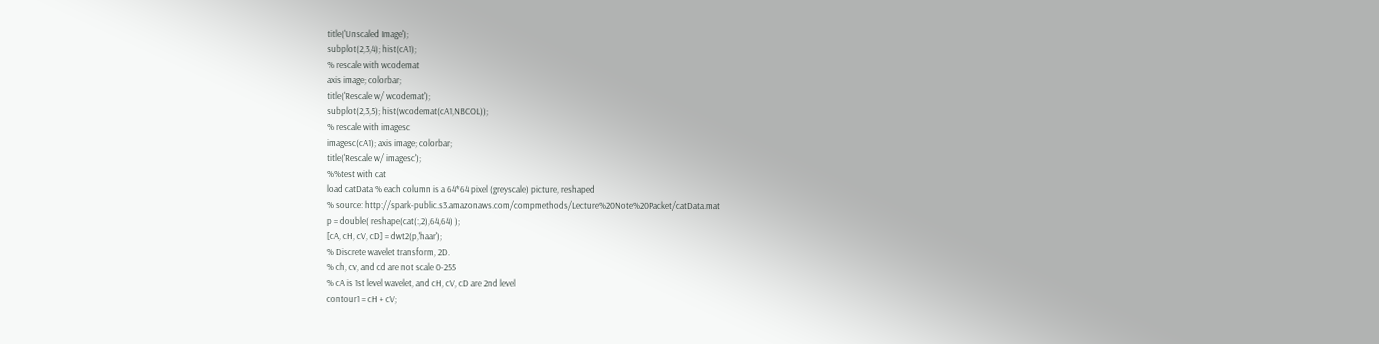title('Unscaled Image');
subplot(2,3,4); hist(cA1);
% rescale with wcodemat
axis image; colorbar;
title('Rescale w/ wcodemat');
subplot(2,3,5); hist(wcodemat(cA1,NBCOL));
% rescale with imagesc
imagesc(cA1); axis image; colorbar;
title('Rescale w/ imagesc');
%%test with cat
load catData % each column is a 64*64 pixel (greyscale) picture, reshaped
% source: http://spark-public.s3.amazonaws.com/compmethods/Lecture%20Note%20Packet/catData.mat
p = double( reshape(cat(:,2),64,64) );
[cA, cH, cV, cD] = dwt2(p,'haar');
% Discrete wavelet transform, 2D.
% ch, cv, and cd are not scale 0-255
% cA is 1st level wavelet, and cH, cV, cD are 2nd level
contour1 = cH + cV;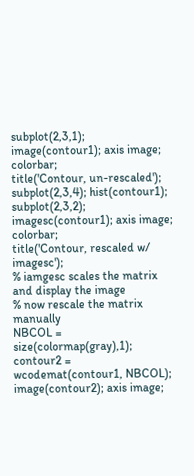subplot(2,3,1); image(contour1); axis image; colorbar;
title('Contour, un-rescaled');
subplot(2,3,4); hist(contour1);
subplot(2,3,2); imagesc(contour1); axis image; colorbar;
title('Contour, rescaled w/ imagesc');
% iamgesc scales the matrix and display the image
% now rescale the matrix manually
NBCOL = size(colormap(gray),1);
contour2 = wcodemat(contour1, NBCOL);
image(contour2); axis image;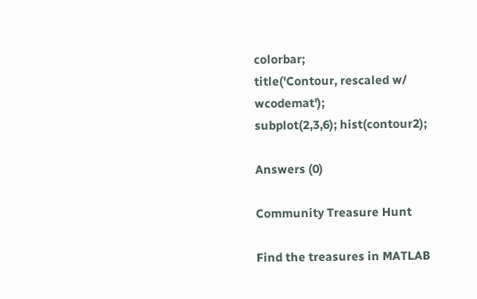colorbar;
title('Contour, rescaled w/ wcodemat');
subplot(2,3,6); hist(contour2);

Answers (0)

Community Treasure Hunt

Find the treasures in MATLAB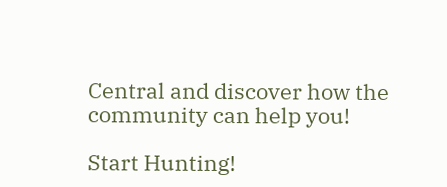Central and discover how the community can help you!

Start Hunting!